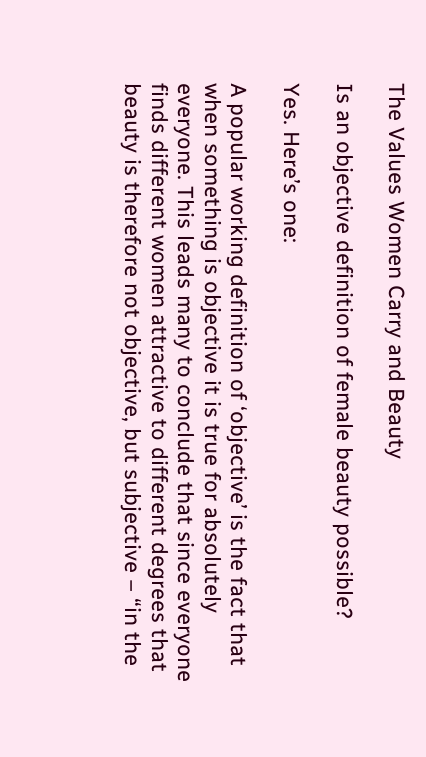The Values Women Carry and Beauty

Is an objective definition of female beauty possible?

Yes. Here’s one:

A popular working definition of ‘objective’ is the fact that when something is objective it is true for absolutely everyone. This leads many to conclude that since everyone finds different women attractive to different degrees that beauty is therefore not objective, but subjective – “in the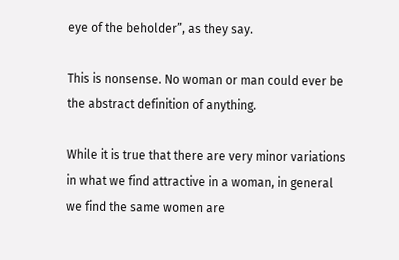eye of the beholder”, as they say.

This is nonsense. No woman or man could ever be the abstract definition of anything.

While it is true that there are very minor variations in what we find attractive in a woman, in general we find the same women are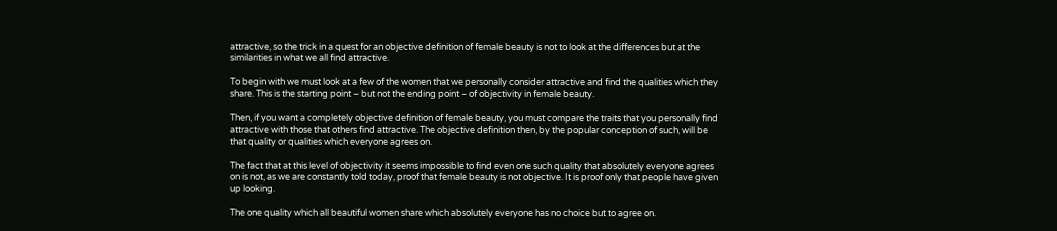attractive, so the trick in a quest for an objective definition of female beauty is not to look at the differences but at the similarities in what we all find attractive.

To begin with we must look at a few of the women that we personally consider attractive and find the qualities which they share. This is the starting point – but not the ending point – of objectivity in female beauty.

Then, if you want a completely objective definition of female beauty, you must compare the traits that you personally find attractive with those that others find attractive. The objective definition then, by the popular conception of such, will be that quality or qualities which everyone agrees on.

The fact that at this level of objectivity it seems impossible to find even one such quality that absolutely everyone agrees on is not, as we are constantly told today, proof that female beauty is not objective. It is proof only that people have given up looking.

The one quality which all beautiful women share which absolutely everyone has no choice but to agree on.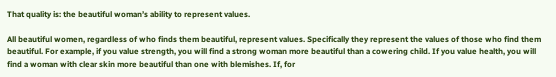That quality is: the beautiful woman’s ability to represent values.

All beautiful women, regardless of who finds them beautiful, represent values. Specifically they represent the values of those who find them beautiful. For example, if you value strength, you will find a strong woman more beautiful than a cowering child. If you value health, you will find a woman with clear skin more beautiful than one with blemishes. If, for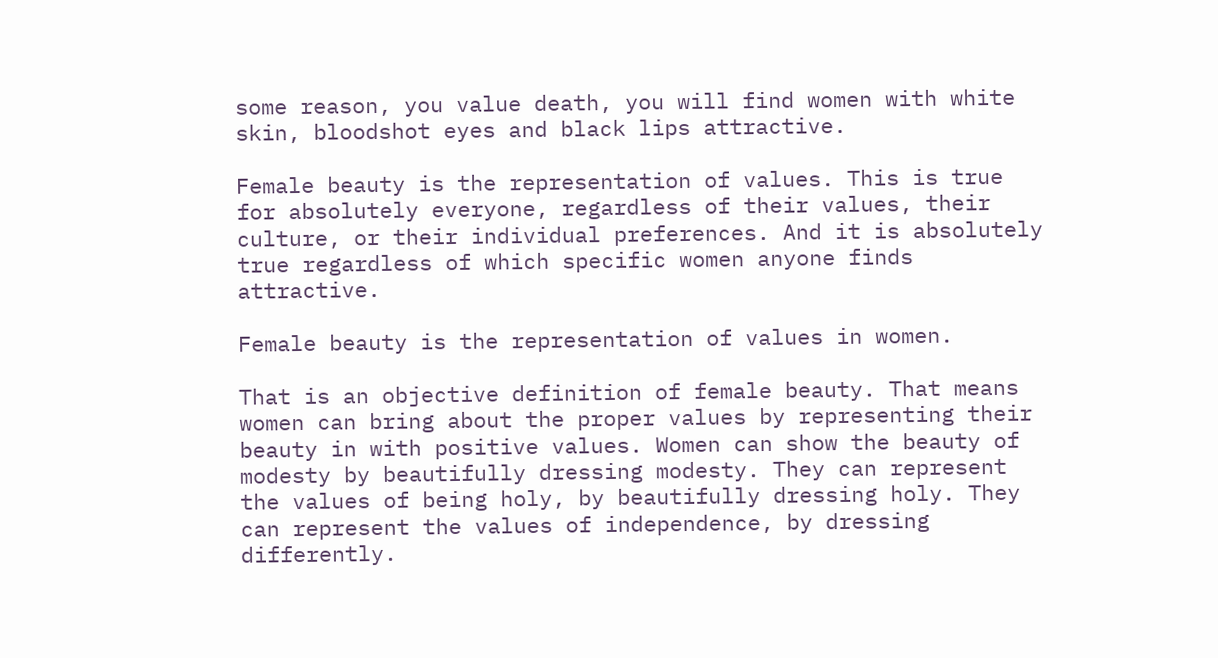some reason, you value death, you will find women with white skin, bloodshot eyes and black lips attractive.

Female beauty is the representation of values. This is true for absolutely everyone, regardless of their values, their culture, or their individual preferences. And it is absolutely true regardless of which specific women anyone finds attractive.

Female beauty is the representation of values in women.

That is an objective definition of female beauty. That means women can bring about the proper values by representing their beauty in with positive values. Women can show the beauty of modesty by beautifully dressing modesty. They can represent the values of being holy, by beautifully dressing holy. They can represent the values of independence, by dressing differently.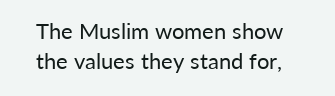The Muslim women show the values they stand for,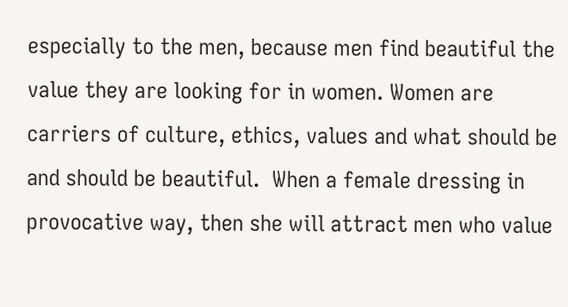especially to the men, because men find beautiful the value they are looking for in women. Women are carriers of culture, ethics, values and what should be and should be beautiful.  When a female dressing in provocative way, then she will attract men who value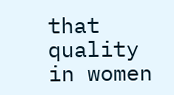that quality in women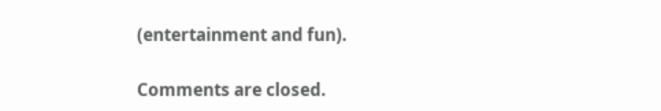(entertainment and fun).

Comments are closed.